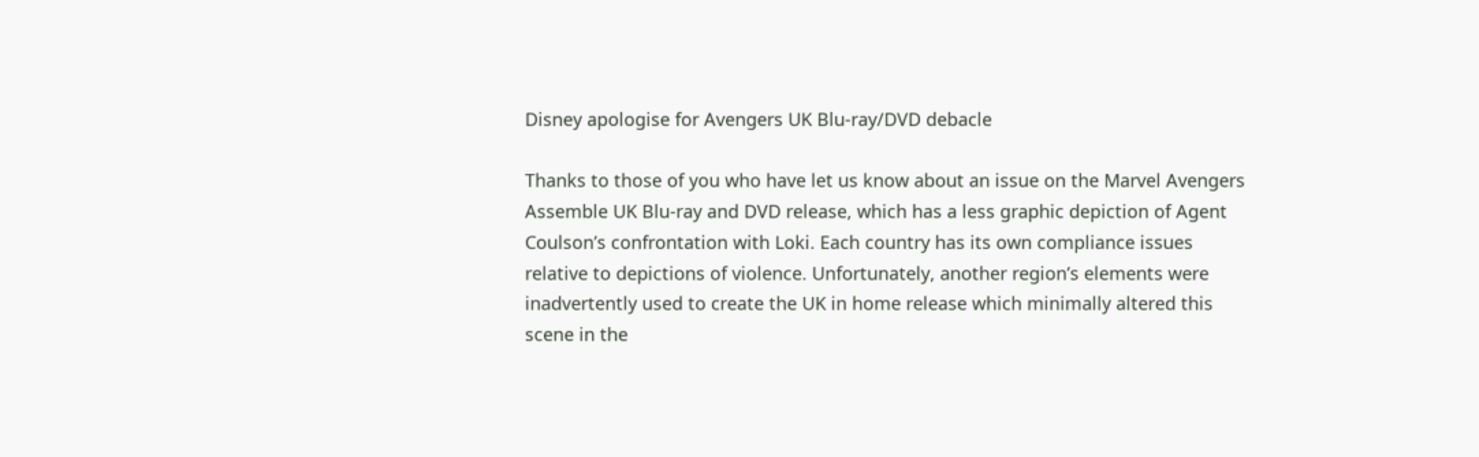Disney apologise for Avengers UK Blu-ray/DVD debacle

Thanks to those of you who have let us know about an issue on the Marvel Avengers Assemble UK Blu-ray and DVD release, which has a less graphic depiction of Agent Coulson’s confrontation with Loki. Each country has its own compliance issues relative to depictions of violence. Unfortunately, another region’s elements were inadvertently used to create the UK in home release which minimally altered this scene in the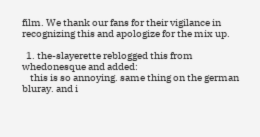film. We thank our fans for their vigilance in recognizing this and apologize for the mix up.

  1. the-slayerette reblogged this from whedonesque and added:
    this is so annoying. same thing on the german bluray. and i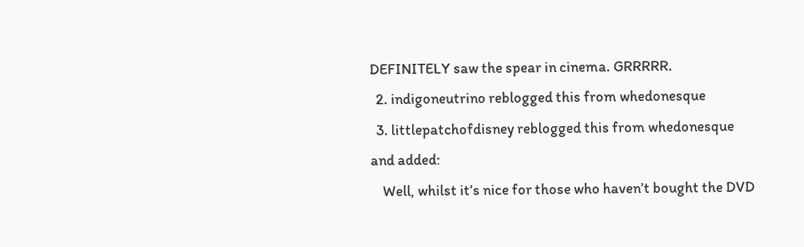DEFINITELY saw the spear in cinema. GRRRRR.
  2. indigoneutrino reblogged this from whedonesque
  3. littlepatchofdisney reblogged this from whedonesque and added:
    Well, whilst it’s nice for those who haven’t bought the DVD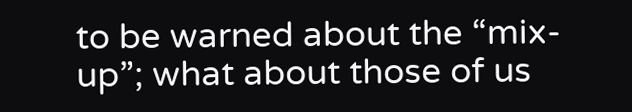to be warned about the “mix-up”; what about those of us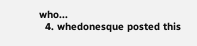who...
  4. whedonesque posted this